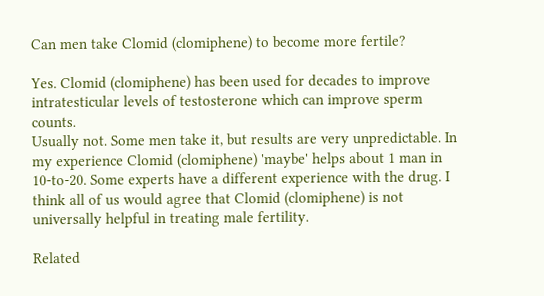Can men take Clomid (clomiphene) to become more fertile?

Yes. Clomid (clomiphene) has been used for decades to improve intratesticular levels of testosterone which can improve sperm counts.
Usually not. Some men take it, but results are very unpredictable. In my experience Clomid (clomiphene) 'maybe' helps about 1 man in 10-to-20. Some experts have a different experience with the drug. I think all of us would agree that Clomid (clomiphene) is not universally helpful in treating male fertility.

Related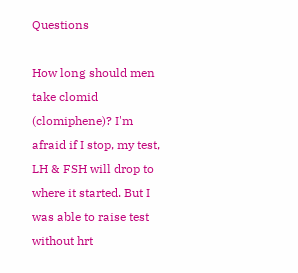Questions

How long should men take clomid (clomiphene)? I'm afraid if I stop, my test, LH & FSH will drop to where it started. But I was able to raise test without hrt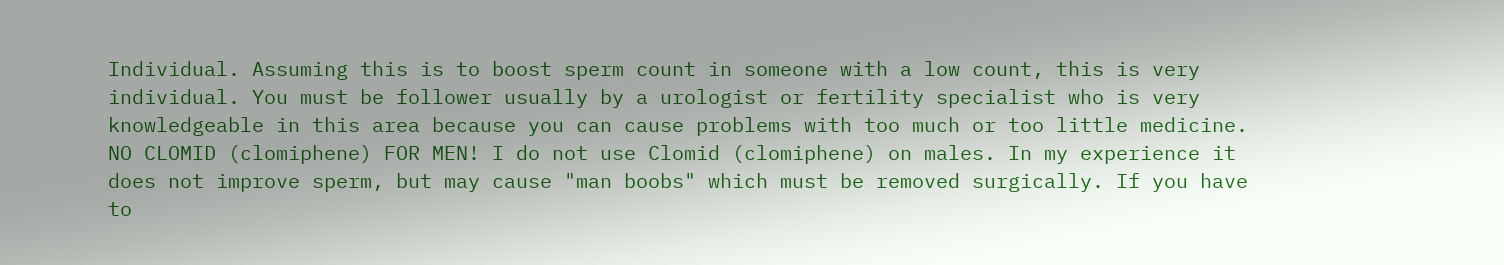Individual. Assuming this is to boost sperm count in someone with a low count, this is very individual. You must be follower usually by a urologist or fertility specialist who is very knowledgeable in this area because you can cause problems with too much or too little medicine.
NO CLOMID (clomiphene) FOR MEN! I do not use Clomid (clomiphene) on males. In my experience it does not improve sperm, but may cause "man boobs" which must be removed surgically. If you have to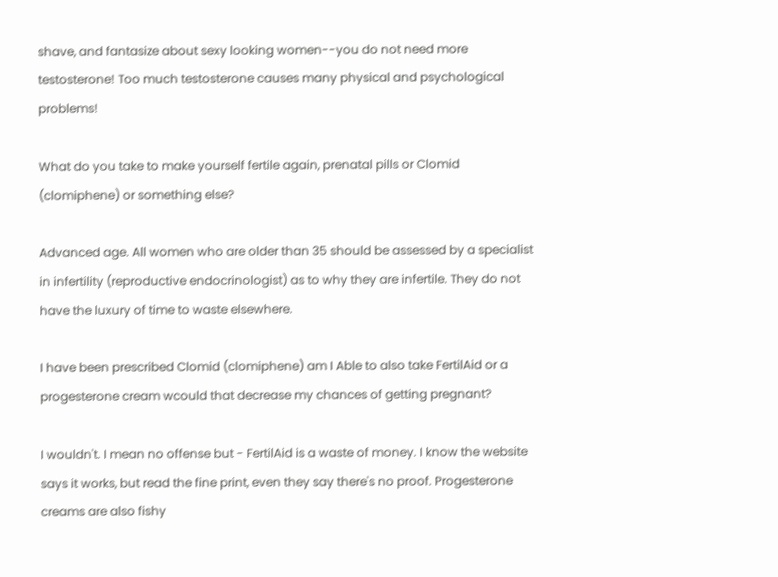shave, and fantasize about sexy looking women--you do not need more testosterone! Too much testosterone causes many physical and psychological problems!

What do you take to make yourself fertile again, prenatal pills or Clomid (clomiphene) or something else?

Advanced age. All women who are older than 35 should be assessed by a specialist in infertility (reproductive endocrinologist) as to why they are infertile. They do not have the luxury of time to waste elsewhere.

I have been prescribed Clomid (clomiphene) am I Able to also take FertilAid or a progesterone cream wcould that decrease my chances of getting pregnant?

I wouldn't. I mean no offense but - FertilAid is a waste of money. I know the website says it works, but read the fine print, even they say there's no proof. Progesterone creams are also fishy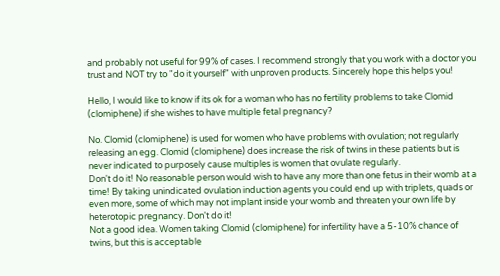and probably not useful for 99% of cases. I recommend strongly that you work with a doctor you trust and NOT try to "do it yourself" with unproven products. Sincerely hope this helps you!

Hello, I would like to know if its ok for a woman who has no fertility problems to take Clomid (clomiphene) if she wishes to have multiple fetal pregnancy?

No. Clomid (clomiphene) is used for women who have problems with ovulation; not regularly releasing an egg. Clomid (clomiphene) does increase the risk of twins in these patients but is never indicated to purposely cause multiples is women that ovulate regularly.
Don't do it! No reasonable person would wish to have any more than one fetus in their womb at a time! By taking unindicated ovulation induction agents you could end up with triplets, quads or even more, some of which may not implant inside your womb and threaten your own life by heterotopic pregnancy. Don't do it!
Not a good idea. Women taking Clomid (clomiphene) for infertility have a 5-10% chance of twins, but this is acceptable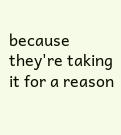because they're taking it for a reason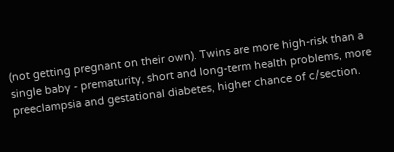(not getting pregnant on their own). Twins are more high-risk than a single baby - prematurity, short and long-term health problems, more preeclampsia and gestational diabetes, higher chance of c/section.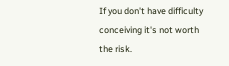If you don't have difficulty conceiving it's not worth the risk.